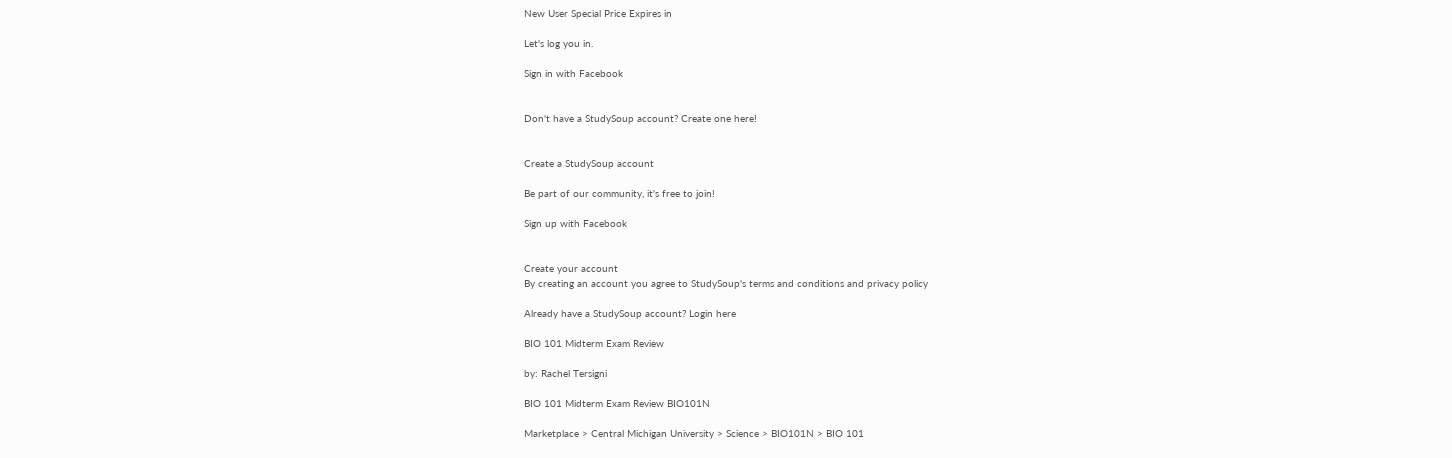New User Special Price Expires in

Let's log you in.

Sign in with Facebook


Don't have a StudySoup account? Create one here!


Create a StudySoup account

Be part of our community, it's free to join!

Sign up with Facebook


Create your account
By creating an account you agree to StudySoup's terms and conditions and privacy policy

Already have a StudySoup account? Login here

BIO 101 Midterm Exam Review

by: Rachel Tersigni

BIO 101 Midterm Exam Review BIO101N

Marketplace > Central Michigan University > Science > BIO101N > BIO 101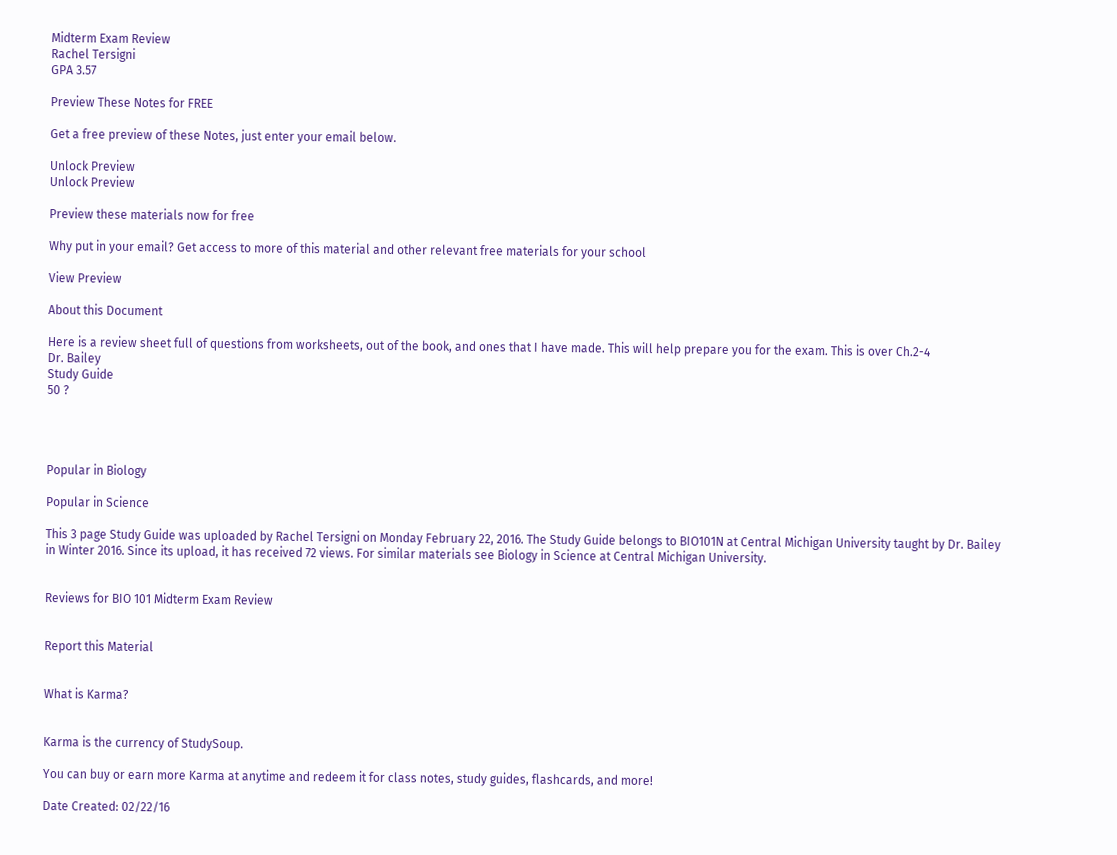Midterm Exam Review
Rachel Tersigni
GPA 3.57

Preview These Notes for FREE

Get a free preview of these Notes, just enter your email below.

Unlock Preview
Unlock Preview

Preview these materials now for free

Why put in your email? Get access to more of this material and other relevant free materials for your school

View Preview

About this Document

Here is a review sheet full of questions from worksheets, out of the book, and ones that I have made. This will help prepare you for the exam. This is over Ch.2-4
Dr. Bailey
Study Guide
50 ?




Popular in Biology

Popular in Science

This 3 page Study Guide was uploaded by Rachel Tersigni on Monday February 22, 2016. The Study Guide belongs to BIO101N at Central Michigan University taught by Dr. Bailey in Winter 2016. Since its upload, it has received 72 views. For similar materials see Biology in Science at Central Michigan University.


Reviews for BIO 101 Midterm Exam Review


Report this Material


What is Karma?


Karma is the currency of StudySoup.

You can buy or earn more Karma at anytime and redeem it for class notes, study guides, flashcards, and more!

Date Created: 02/22/16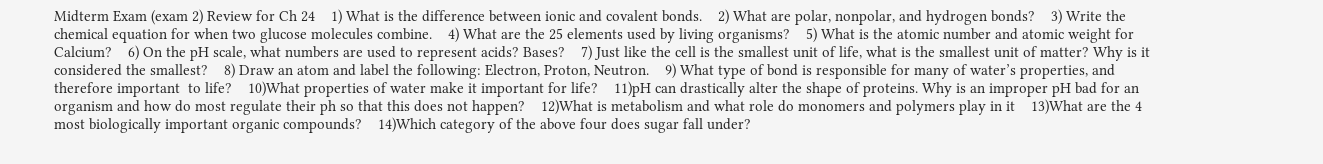Midterm Exam (exam 2) Review for Ch 24    1) What is the difference between ionic and covalent bonds.    2) What are polar, nonpolar, and hydrogen bonds?    3) Write the chemical equation for when two glucose molecules combine.    4) What are the 25 elements used by living organisms?    5) What is the atomic number and atomic weight for Calcium?    6) On the pH scale, what numbers are used to represent acids? Bases?    7) Just like the cell is the smallest unit of life, what is the smallest unit of matter? Why is it  considered the smallest?    8) Draw an atom and label the following: Electron, Proton, Neutron.    9) What type of bond is responsible for many of water’s properties, and therefore important  to life?    10)What properties of water make it important for life?    11)pH can drastically alter the shape of proteins. Why is an improper pH bad for an  organism and how do most regulate their ph so that this does not happen?    12)What is metabolism and what role do monomers and polymers play in it    13)What are the 4 most biologically important organic compounds?    14)Which category of the above four does sugar fall under?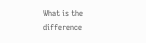What is the difference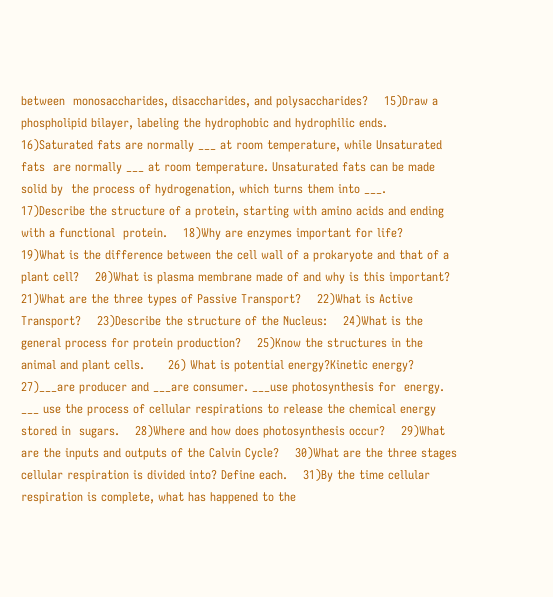between  monosaccharides, disaccharides, and polysaccharides?    15)Draw a phospholipid bilayer, labeling the hydrophobic and hydrophilic ends.    16)Saturated fats are normally ___ at room temperature, while Unsaturated fats  are normally ___ at room temperature. Unsaturated fats can be made solid by  the process of hydrogenation, which turns them into ___.    17)Describe the structure of a protein, starting with amino acids and ending with a functional  protein.    18)Why are enzymes important for life?      19)What is the difference between the cell wall of a prokaryote and that of a plant cell?    20)What is plasma membrane made of and why is this important?    21)What are the three types of Passive Transport?    22)What is Active Transport?    23)Describe the structure of the Nucleus:    24)What is the general process for protein production?    25)Know the structures in the animal and plant cells.      26) What is potential energy?Kinetic energy?    27)___are producer and ___are consumer. ___use photosynthesis for  energy. ___ use the process of cellular respirations to release the chemical energy stored in  sugars.    28)Where and how does photosynthesis occur?    29)What are the inputs and outputs of the Calvin Cycle?    30)What are the three stages cellular respiration is divided into? Define each.    31)By the time cellular respiration is complete, what has happened to the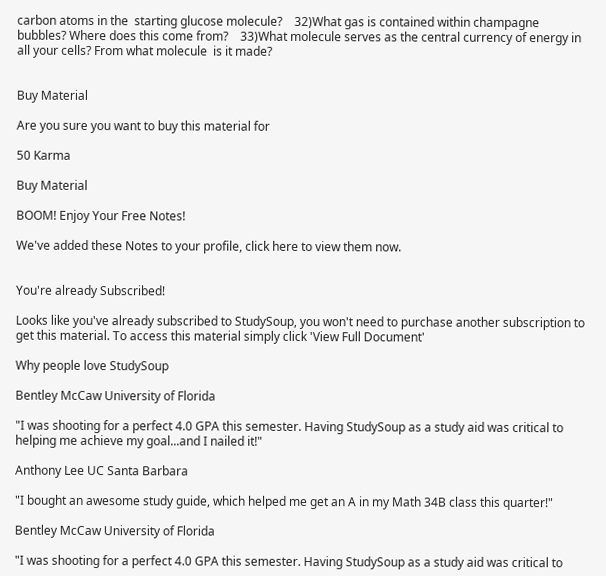carbon atoms in the  starting glucose molecule?    32)What gas is contained within champagne bubbles? Where does this come from?    33)What molecule serves as the central currency of energy in all your cells? From what molecule  is it made?


Buy Material

Are you sure you want to buy this material for

50 Karma

Buy Material

BOOM! Enjoy Your Free Notes!

We've added these Notes to your profile, click here to view them now.


You're already Subscribed!

Looks like you've already subscribed to StudySoup, you won't need to purchase another subscription to get this material. To access this material simply click 'View Full Document'

Why people love StudySoup

Bentley McCaw University of Florida

"I was shooting for a perfect 4.0 GPA this semester. Having StudySoup as a study aid was critical to helping me achieve my goal...and I nailed it!"

Anthony Lee UC Santa Barbara

"I bought an awesome study guide, which helped me get an A in my Math 34B class this quarter!"

Bentley McCaw University of Florida

"I was shooting for a perfect 4.0 GPA this semester. Having StudySoup as a study aid was critical to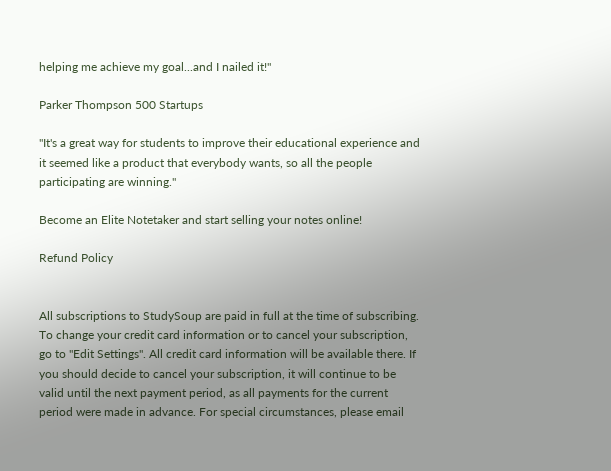helping me achieve my goal...and I nailed it!"

Parker Thompson 500 Startups

"It's a great way for students to improve their educational experience and it seemed like a product that everybody wants, so all the people participating are winning."

Become an Elite Notetaker and start selling your notes online!

Refund Policy


All subscriptions to StudySoup are paid in full at the time of subscribing. To change your credit card information or to cancel your subscription, go to "Edit Settings". All credit card information will be available there. If you should decide to cancel your subscription, it will continue to be valid until the next payment period, as all payments for the current period were made in advance. For special circumstances, please email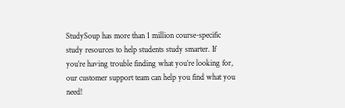StudySoup has more than 1 million course-specific study resources to help students study smarter. If you’re having trouble finding what you’re looking for, our customer support team can help you find what you need!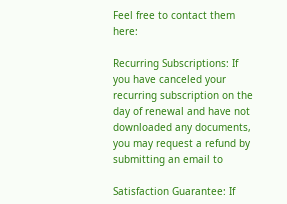Feel free to contact them here:

Recurring Subscriptions: If you have canceled your recurring subscription on the day of renewal and have not downloaded any documents, you may request a refund by submitting an email to

Satisfaction Guarantee: If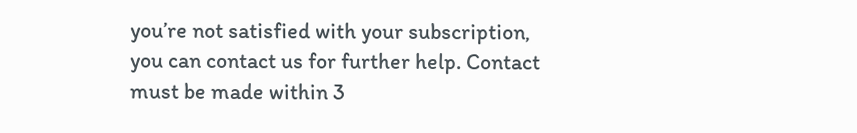you’re not satisfied with your subscription, you can contact us for further help. Contact must be made within 3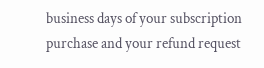business days of your subscription purchase and your refund request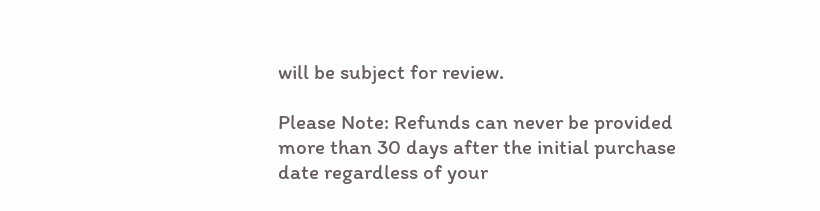will be subject for review.

Please Note: Refunds can never be provided more than 30 days after the initial purchase date regardless of your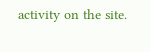activity on the site.